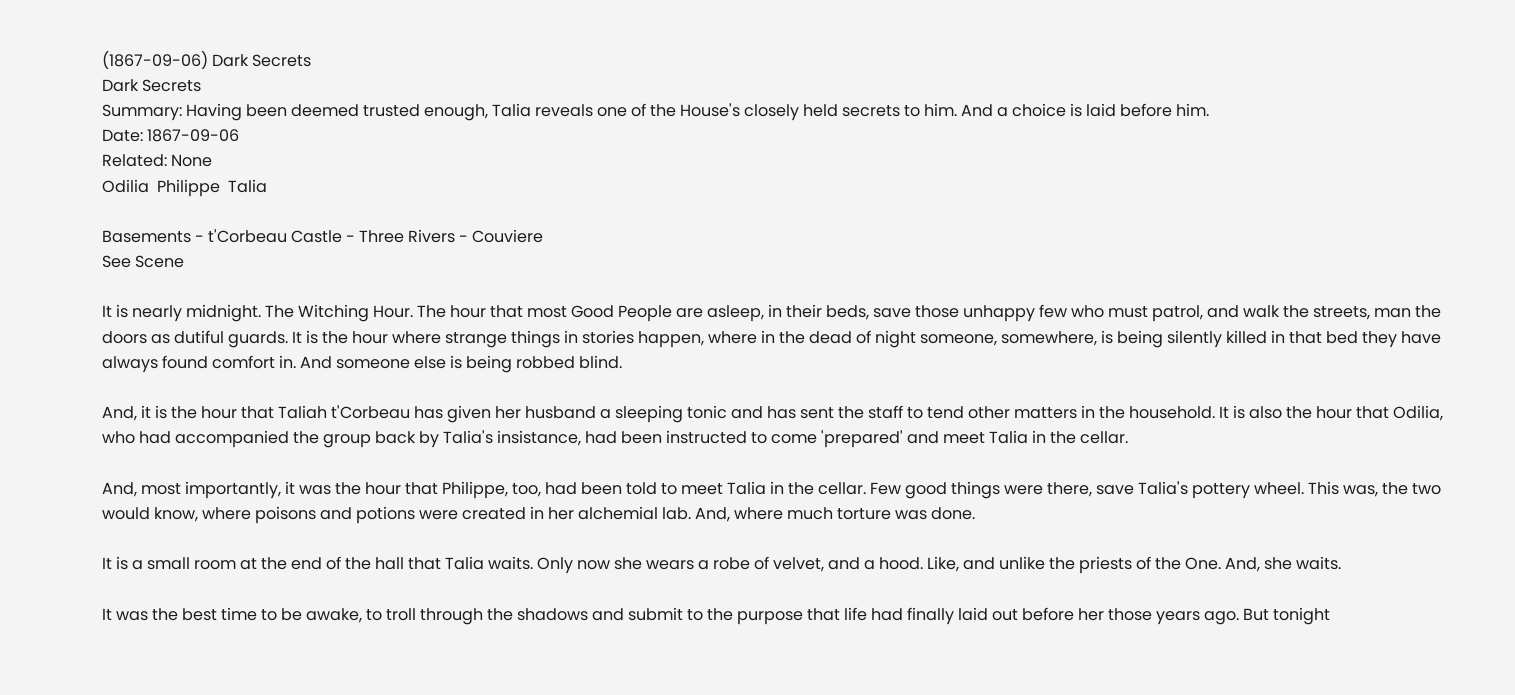(1867-09-06) Dark Secrets
Dark Secrets
Summary: Having been deemed trusted enough, Talia reveals one of the House's closely held secrets to him. And a choice is laid before him.
Date: 1867-09-06
Related: None
Odilia  Philippe  Talia

Basements - t'Corbeau Castle - Three Rivers - Couviere
See Scene

It is nearly midnight. The Witching Hour. The hour that most Good People are asleep, in their beds, save those unhappy few who must patrol, and walk the streets, man the doors as dutiful guards. It is the hour where strange things in stories happen, where in the dead of night someone, somewhere, is being silently killed in that bed they have always found comfort in. And someone else is being robbed blind.

And, it is the hour that Taliah t'Corbeau has given her husband a sleeping tonic and has sent the staff to tend other matters in the household. It is also the hour that Odilia, who had accompanied the group back by Talia's insistance, had been instructed to come 'prepared' and meet Talia in the cellar.

And, most importantly, it was the hour that Philippe, too, had been told to meet Talia in the cellar. Few good things were there, save Talia's pottery wheel. This was, the two would know, where poisons and potions were created in her alchemial lab. And, where much torture was done.

It is a small room at the end of the hall that Talia waits. Only now she wears a robe of velvet, and a hood. Like, and unlike the priests of the One. And, she waits.

It was the best time to be awake, to troll through the shadows and submit to the purpose that life had finally laid out before her those years ago. But tonight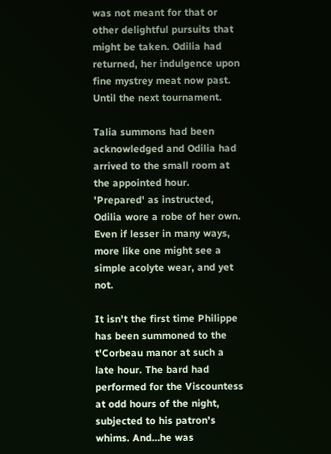was not meant for that or other delightful pursuits that might be taken. Odilia had returned, her indulgence upon fine mystrey meat now past. Until the next tournament.

Talia summons had been acknowledged and Odilia had arrived to the small room at the appointed hour. 'Prepared' as instructed, Odilia wore a robe of her own. Even if lesser in many ways, more like one might see a simple acolyte wear, and yet not.

It isn't the first time Philippe has been summoned to the t'Corbeau manor at such a late hour. The bard had performed for the Viscountess at odd hours of the night, subjected to his patron's whims. And…he was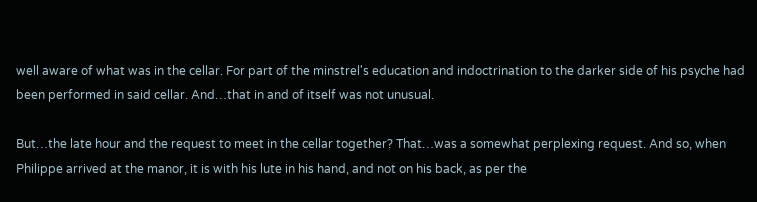well aware of what was in the cellar. For part of the minstrel's education and indoctrination to the darker side of his psyche had been performed in said cellar. And…that in and of itself was not unusual.

But…the late hour and the request to meet in the cellar together? That…was a somewhat perplexing request. And so, when Philippe arrived at the manor, it is with his lute in his hand, and not on his back, as per the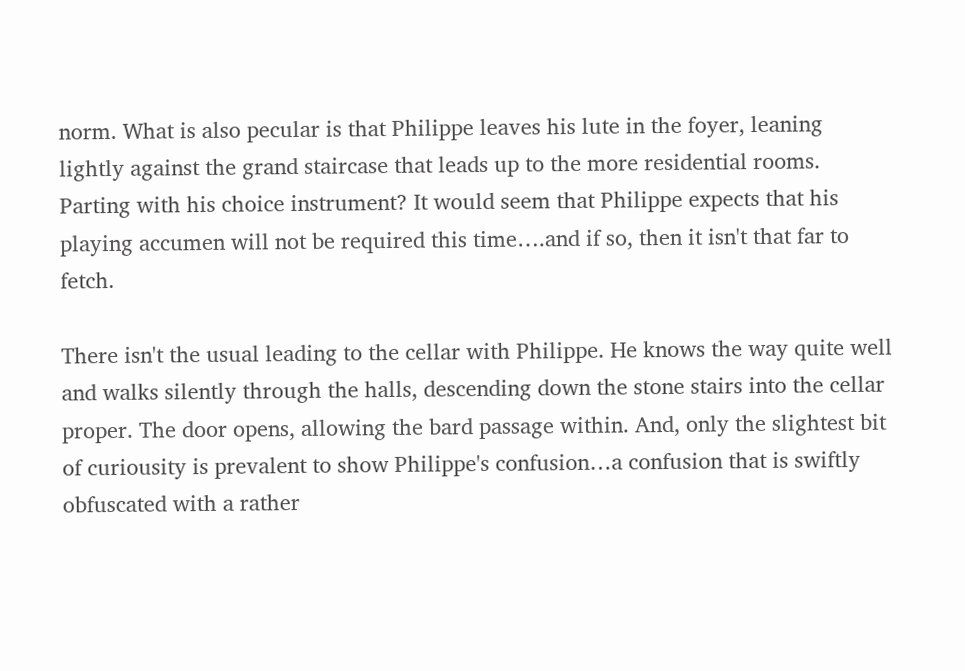norm. What is also pecular is that Philippe leaves his lute in the foyer, leaning lightly against the grand staircase that leads up to the more residential rooms. Parting with his choice instrument? It would seem that Philippe expects that his playing accumen will not be required this time….and if so, then it isn't that far to fetch.

There isn't the usual leading to the cellar with Philippe. He knows the way quite well and walks silently through the halls, descending down the stone stairs into the cellar proper. The door opens, allowing the bard passage within. And, only the slightest bit of curiousity is prevalent to show Philippe's confusion…a confusion that is swiftly obfuscated with a rather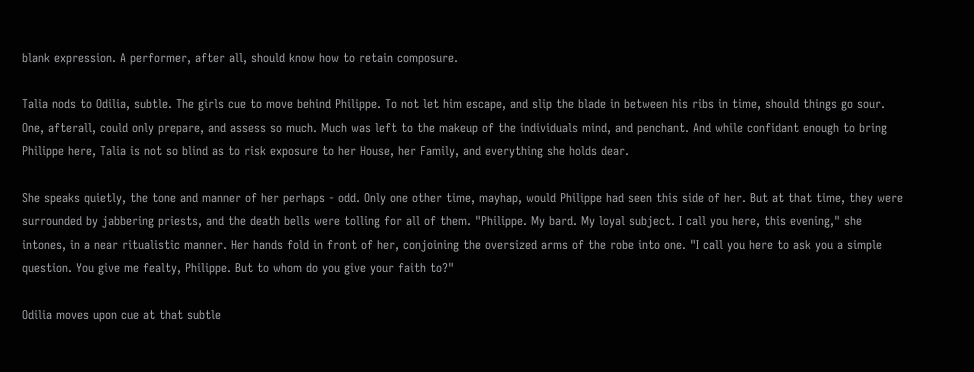blank expression. A performer, after all, should know how to retain composure.

Talia nods to Odilia, subtle. The girls cue to move behind Philippe. To not let him escape, and slip the blade in between his ribs in time, should things go sour. One, afterall, could only prepare, and assess so much. Much was left to the makeup of the individuals mind, and penchant. And while confidant enough to bring Philippe here, Talia is not so blind as to risk exposure to her House, her Family, and everything she holds dear.

She speaks quietly, the tone and manner of her perhaps - odd. Only one other time, mayhap, would Philippe had seen this side of her. But at that time, they were surrounded by jabbering priests, and the death bells were tolling for all of them. "Philippe. My bard. My loyal subject. I call you here, this evening," she intones, in a near ritualistic manner. Her hands fold in front of her, conjoining the oversized arms of the robe into one. "I call you here to ask you a simple question. You give me fealty, Philippe. But to whom do you give your faith to?"

Odilia moves upon cue at that subtle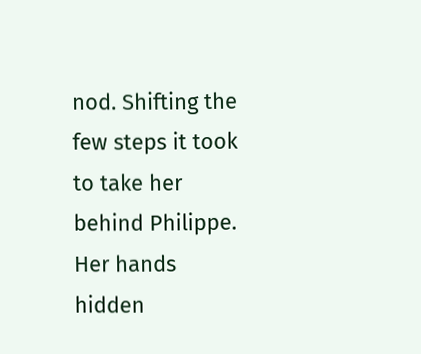nod. Shifting the few steps it took to take her behind Philippe. Her hands hidden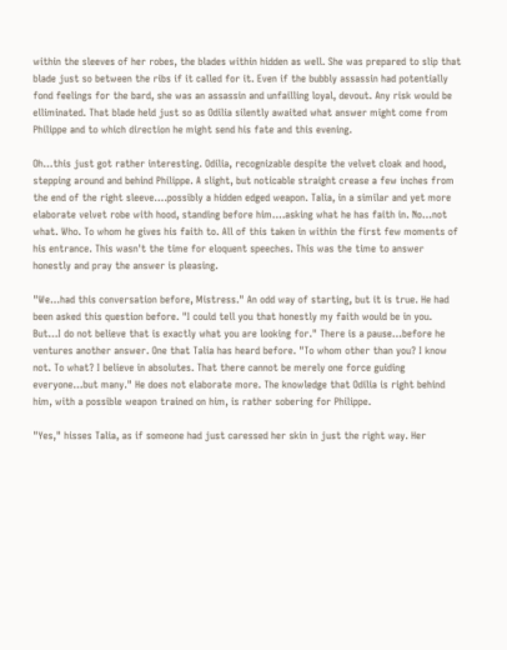within the sleeves of her robes, the blades within hidden as well. She was prepared to slip that blade just so between the ribs if it called for it. Even if the bubbly assassin had potentially fond feelings for the bard, she was an assassin and unfailling loyal, devout. Any risk would be elliminated. That blade held just so as Odilia silently awaited what answer might come from Philippe and to which direction he might send his fate and this evening.

Oh…this just got rather interesting. Odilia, recognizable despite the velvet cloak and hood, stepping around and behind Philippe. A slight, but noticable straight crease a few inches from the end of the right sleeve….possibly a hidden edged weapon. Talia, in a similar and yet more elaborate velvet robe with hood, standing before him….asking what he has faith in. No…not what. Who. To whom he gives his faith to. All of this taken in within the first few moments of his entrance. This wasn't the time for eloquent speeches. This was the time to answer honestly and pray the answer is pleasing.

"We…had this conversation before, Mistress." An odd way of starting, but it is true. He had been asked this question before. "I could tell you that honestly my faith would be in you. But…I do not believe that is exactly what you are looking for." There is a pause…before he ventures another answer. One that Talia has heard before. "To whom other than you? I know not. To what? I believe in absolutes. That there cannot be merely one force guiding everyone…but many." He does not elaborate more. The knowledge that Odilia is right behind him, with a possible weapon trained on him, is rather sobering for Philippe.

"Yes," hisses Talia, as if someone had just caressed her skin in just the right way. Her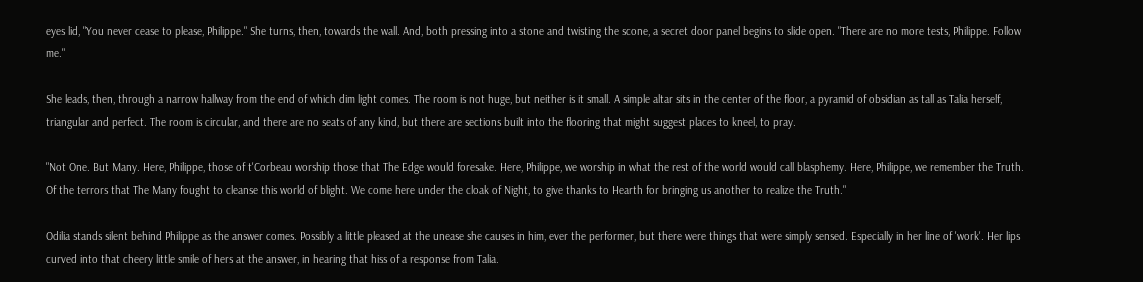eyes lid, "You never cease to please, Philippe." She turns, then, towards the wall. And, both pressing into a stone and twisting the scone, a secret door panel begins to slide open. "There are no more tests, Philippe. Follow me."

She leads, then, through a narrow hallway from the end of which dim light comes. The room is not huge, but neither is it small. A simple altar sits in the center of the floor, a pyramid of obsidian as tall as Talia herself, triangular and perfect. The room is circular, and there are no seats of any kind, but there are sections built into the flooring that might suggest places to kneel, to pray.

"Not One. But Many. Here, Philippe, those of t'Corbeau worship those that The Edge would foresake. Here, Philippe, we worship in what the rest of the world would call blasphemy. Here, Philippe, we remember the Truth. Of the terrors that The Many fought to cleanse this world of blight. We come here under the cloak of Night, to give thanks to Hearth for bringing us another to realize the Truth."

Odilia stands silent behind Philippe as the answer comes. Possibly a little pleased at the unease she causes in him, ever the performer, but there were things that were simply sensed. Especially in her line of 'work'. Her lips curved into that cheery little smile of hers at the answer, in hearing that hiss of a response from Talia.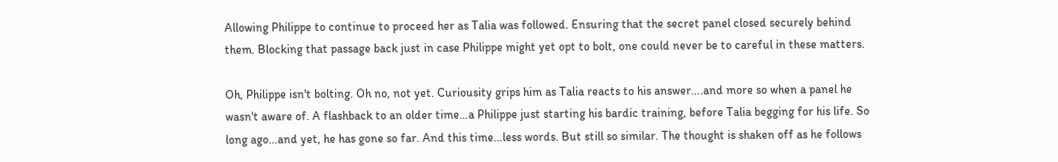Allowing Philippe to continue to proceed her as Talia was followed. Ensuring that the secret panel closed securely behind them. Blocking that passage back just in case Philippe might yet opt to bolt, one could never be to careful in these matters.

Oh, Philippe isn't bolting. Oh no, not yet. Curiousity grips him as Talia reacts to his answer….and more so when a panel he wasn't aware of. A flashback to an older time…a Philippe just starting his bardic training, before Talia begging for his life. So long ago…and yet, he has gone so far. And this time…less words. But still so similar. The thought is shaken off as he follows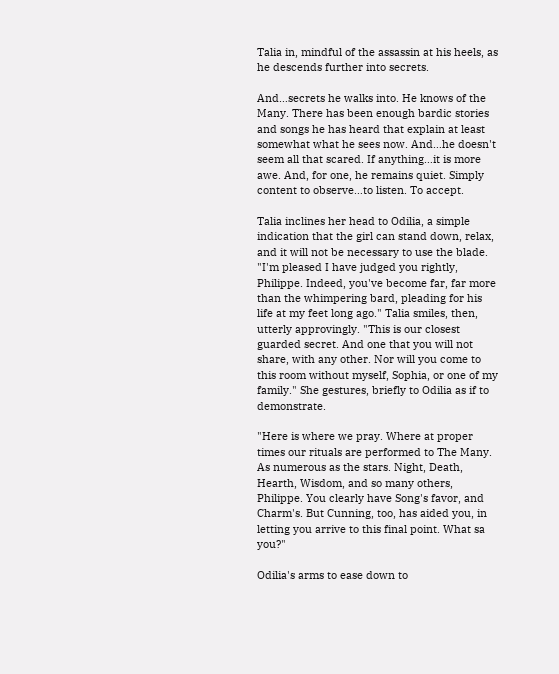Talia in, mindful of the assassin at his heels, as he descends further into secrets.

And…secrets he walks into. He knows of the Many. There has been enough bardic stories and songs he has heard that explain at least somewhat what he sees now. And…he doesn't seem all that scared. If anything…it is more awe. And, for one, he remains quiet. Simply content to observe…to listen. To accept.

Talia inclines her head to Odilia, a simple indication that the girl can stand down, relax, and it will not be necessary to use the blade. "I'm pleased I have judged you rightly, Philippe. Indeed, you've become far, far more than the whimpering bard, pleading for his life at my feet long ago." Talia smiles, then, utterly approvingly. "This is our closest guarded secret. And one that you will not share, with any other. Nor will you come to this room without myself, Sophia, or one of my family." She gestures, briefly to Odilia as if to demonstrate.

"Here is where we pray. Where at proper times our rituals are performed to The Many. As numerous as the stars. Night, Death, Hearth, Wisdom, and so many others, Philippe. You clearly have Song's favor, and Charm's. But Cunning, too, has aided you, in letting you arrive to this final point. What sa you?"

Odilia's arms to ease down to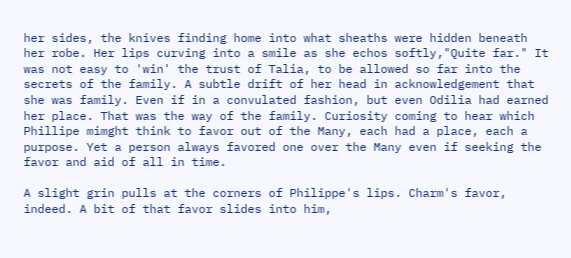her sides, the knives finding home into what sheaths were hidden beneath her robe. Her lips curving into a smile as she echos softly,"Quite far." It was not easy to 'win' the trust of Talia, to be allowed so far into the secrets of the family. A subtle drift of her head in acknowledgement that she was family. Even if in a convulated fashion, but even Odilia had earned her place. That was the way of the family. Curiosity coming to hear which Phillipe mimght think to favor out of the Many, each had a place, each a purpose. Yet a person always favored one over the Many even if seeking the favor and aid of all in time.

A slight grin pulls at the corners of Philippe's lips. Charm's favor, indeed. A bit of that favor slides into him,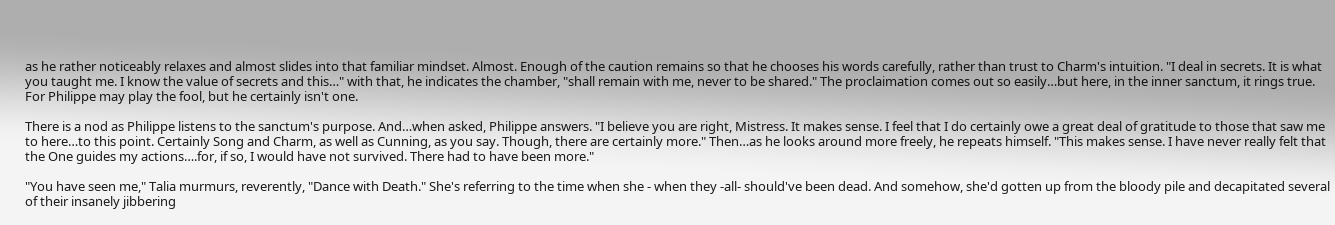as he rather noticeably relaxes and almost slides into that familiar mindset. Almost. Enough of the caution remains so that he chooses his words carefully, rather than trust to Charm's intuition. "I deal in secrets. It is what you taught me. I know the value of secrets and this…" with that, he indicates the chamber, "shall remain with me, never to be shared." The proclaimation comes out so easily…but here, in the inner sanctum, it rings true. For Philippe may play the fool, but he certainly isn't one.

There is a nod as Philippe listens to the sanctum's purpose. And…when asked, Philippe answers. "I believe you are right, Mistress. It makes sense. I feel that I do certainly owe a great deal of gratitude to those that saw me to here…to this point. Certainly Song and Charm, as well as Cunning, as you say. Though, there are certainly more." Then…as he looks around more freely, he repeats himself. "This makes sense. I have never really felt that the One guides my actions….for, if so, I would have not survived. There had to have been more."

"You have seen me," Talia murmurs, reverently, "Dance with Death." She's referring to the time when she - when they -all- should've been dead. And somehow, she'd gotten up from the bloody pile and decapitated several of their insanely jibbering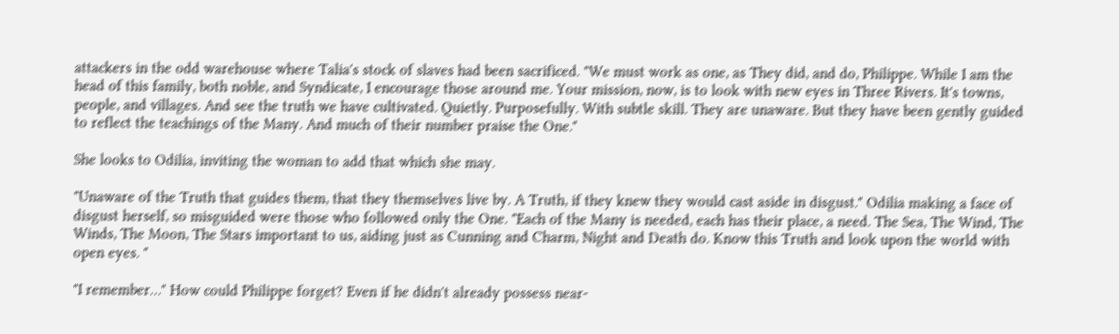attackers in the odd warehouse where Talia's stock of slaves had been sacrificed. "We must work as one, as They did, and do, Philippe. While I am the head of this family, both noble, and Syndicate, I encourage those around me. Your mission, now, is to look with new eyes in Three Rivers. It's towns, people, and villages. And see the truth we have cultivated. Quietly. Purposefully. With subtle skill. They are unaware. But they have been gently guided to reflect the teachings of the Many. And much of their number praise the One."

She looks to Odilia, inviting the woman to add that which she may.

"Unaware of the Truth that guides them, that they themselves live by. A Truth, if they knew they would cast aside in disgust." Odilia making a face of disgust herself, so misguided were those who followed only the One. "Each of the Many is needed, each has their place, a need. The Sea, The Wind, The Winds, The Moon, The Stars important to us, aiding just as Cunning and Charm, Night and Death do. Know this Truth and look upon the world with open eyes. "

"I remember…" How could Philippe forget? Even if he didn't already possess near-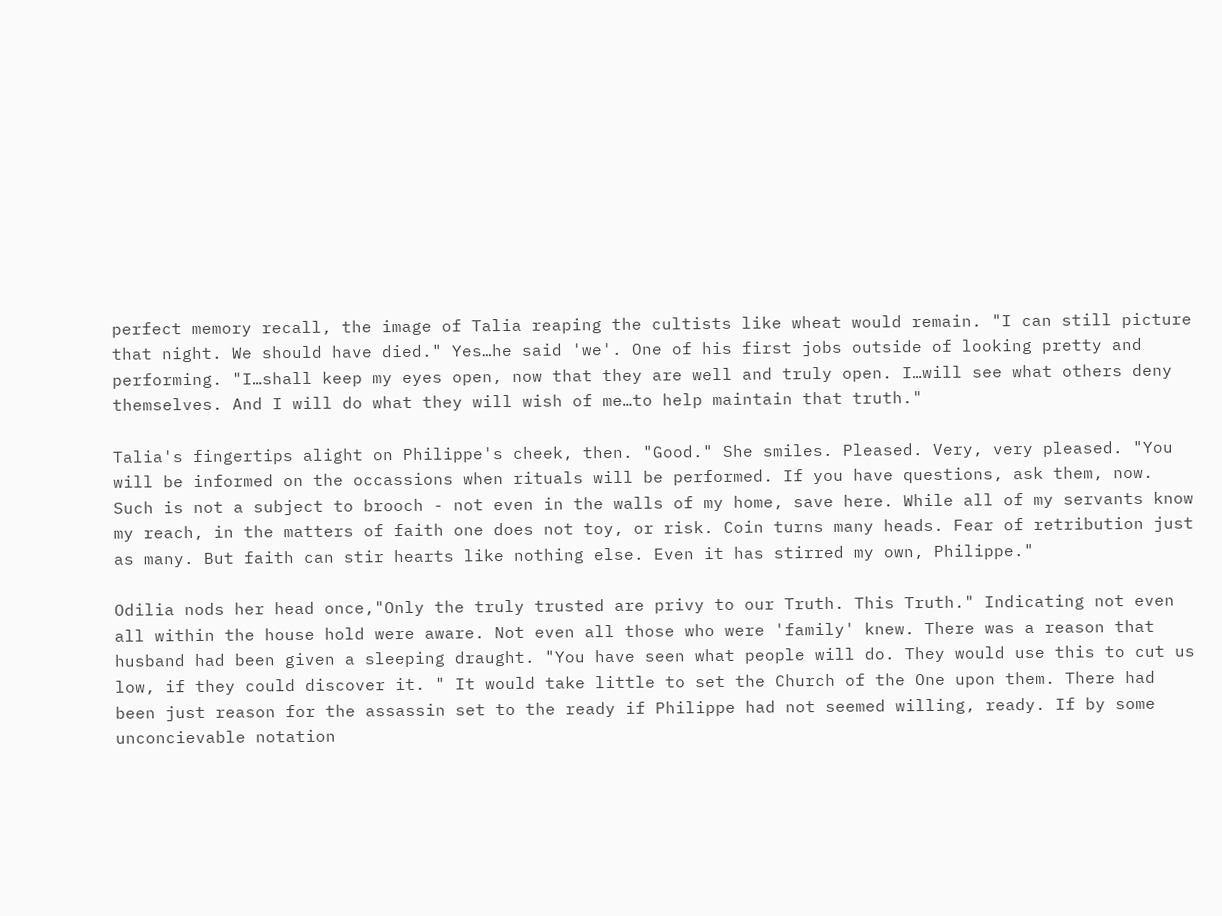perfect memory recall, the image of Talia reaping the cultists like wheat would remain. "I can still picture that night. We should have died." Yes…he said 'we'. One of his first jobs outside of looking pretty and performing. "I…shall keep my eyes open, now that they are well and truly open. I…will see what others deny themselves. And I will do what they will wish of me…to help maintain that truth."

Talia's fingertips alight on Philippe's cheek, then. "Good." She smiles. Pleased. Very, very pleased. "You will be informed on the occassions when rituals will be performed. If you have questions, ask them, now. Such is not a subject to brooch - not even in the walls of my home, save here. While all of my servants know my reach, in the matters of faith one does not toy, or risk. Coin turns many heads. Fear of retribution just as many. But faith can stir hearts like nothing else. Even it has stirred my own, Philippe."

Odilia nods her head once,"Only the truly trusted are privy to our Truth. This Truth." Indicating not even all within the house hold were aware. Not even all those who were 'family' knew. There was a reason that husband had been given a sleeping draught. "You have seen what people will do. They would use this to cut us low, if they could discover it. " It would take little to set the Church of the One upon them. There had been just reason for the assassin set to the ready if Philippe had not seemed willing, ready. If by some unconcievable notation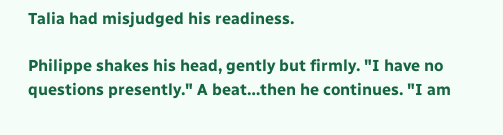Talia had misjudged his readiness.

Philippe shakes his head, gently but firmly. "I have no questions presently." A beat…then he continues. "I am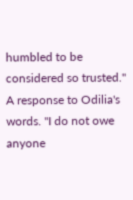humbled to be considered so trusted." A response to Odilia's words. "I do not owe anyone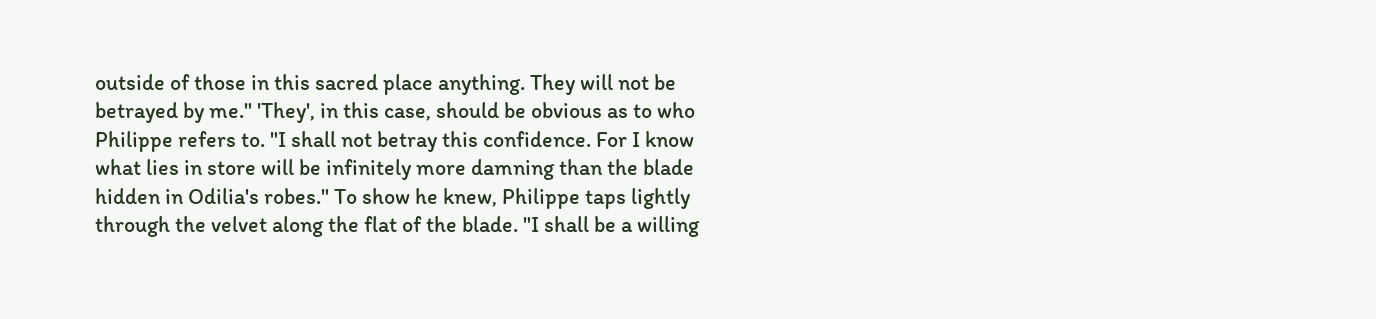outside of those in this sacred place anything. They will not be betrayed by me." 'They', in this case, should be obvious as to who Philippe refers to. "I shall not betray this confidence. For I know what lies in store will be infinitely more damning than the blade hidden in Odilia's robes." To show he knew, Philippe taps lightly through the velvet along the flat of the blade. "I shall be a willing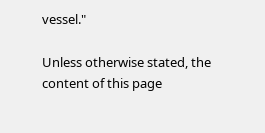vessel."

Unless otherwise stated, the content of this page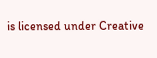is licensed under Creative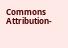Commons Attribution-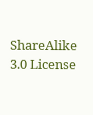ShareAlike 3.0 License